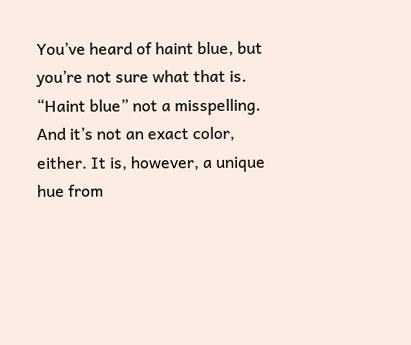You’ve heard of haint blue, but you’re not sure what that is. “Haint blue” not a misspelling. And it’s not an exact color, either. It is, however, a unique hue from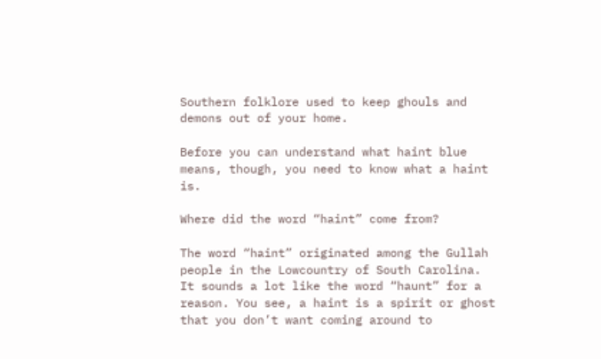Southern folklore used to keep ghouls and demons out of your home.

Before you can understand what haint blue means, though, you need to know what a haint is.

Where did the word “haint” come from?

The word “haint” originated among the Gullah people in the Lowcountry of South Carolina. It sounds a lot like the word “haunt” for a reason. You see, a haint is a spirit or ghost that you don’t want coming around to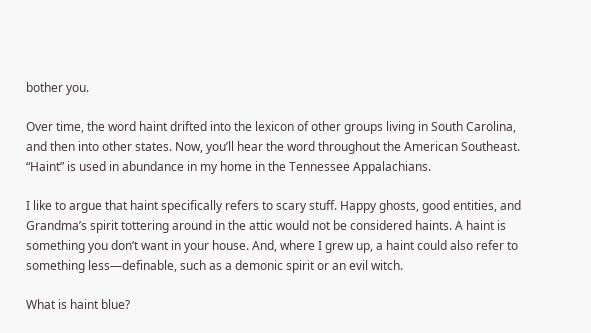bother you.

Over time, the word haint drifted into the lexicon of other groups living in South Carolina, and then into other states. Now, you’ll hear the word throughout the American Southeast. “Haint” is used in abundance in my home in the Tennessee Appalachians.

I like to argue that haint specifically refers to scary stuff. Happy ghosts, good entities, and Grandma’s spirit tottering around in the attic would not be considered haints. A haint is something you don’t want in your house. And, where I grew up, a haint could also refer to something less—definable, such as a demonic spirit or an evil witch.

What is haint blue?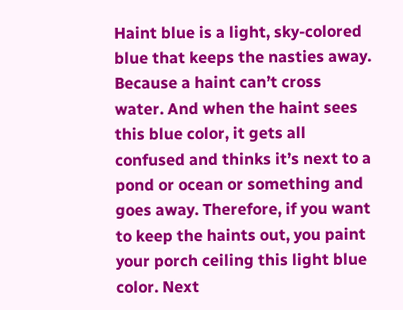Haint blue is a light, sky-colored blue that keeps the nasties away. Because a haint can’t cross water. And when the haint sees this blue color, it gets all confused and thinks it’s next to a pond or ocean or something and goes away. Therefore, if you want to keep the haints out, you paint your porch ceiling this light blue color. Next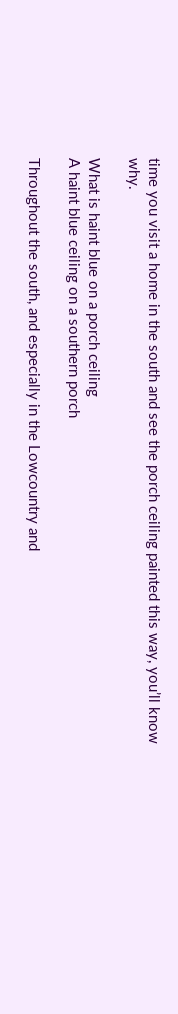time you visit a home in the south and see the porch ceiling painted this way, you’ll know why.

What is haint blue on a porch ceiling
A haint blue ceiling on a southern porch

Throughout the south, and especially in the Lowcountry and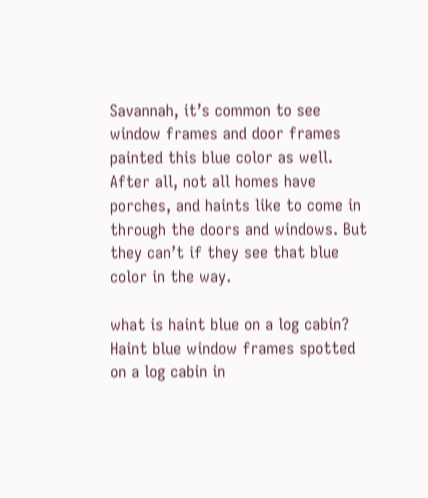Savannah, it’s common to see window frames and door frames painted this blue color as well. After all, not all homes have porches, and haints like to come in through the doors and windows. But they can’t if they see that blue color in the way.

what is haint blue on a log cabin?
Haint blue window frames spotted on a log cabin in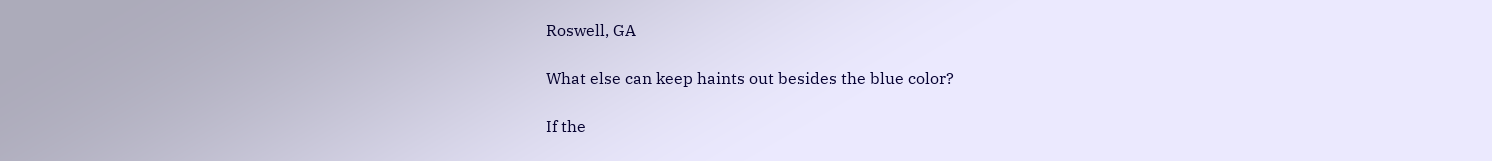Roswell, GA

What else can keep haints out besides the blue color?

If the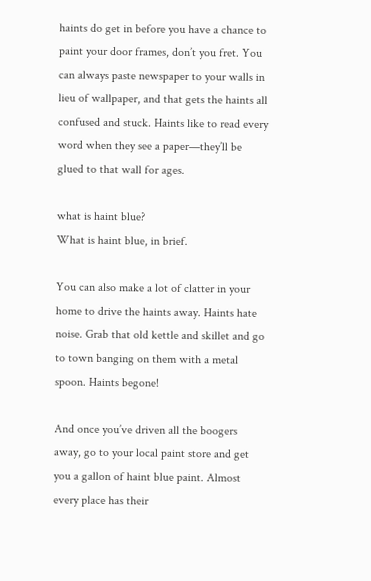haints do get in before you have a chance to paint your door frames, don’t you fret. You can always paste newspaper to your walls in lieu of wallpaper, and that gets the haints all confused and stuck. Haints like to read every word when they see a paper—they’ll be glued to that wall for ages.

what is haint blue?
What is haint blue, in brief.

You can also make a lot of clatter in your home to drive the haints away. Haints hate noise. Grab that old kettle and skillet and go to town banging on them with a metal spoon. Haints begone!

And once you’ve driven all the boogers away, go to your local paint store and get you a gallon of haint blue paint. Almost every place has their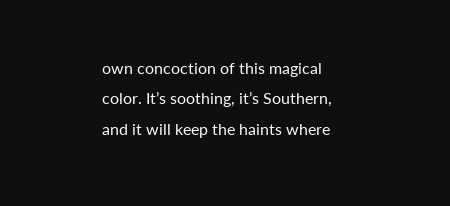own concoction of this magical color. It’s soothing, it’s Southern, and it will keep the haints where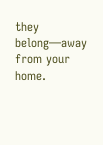they belong—away from your home.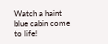Watch a haint blue cabin come to life!